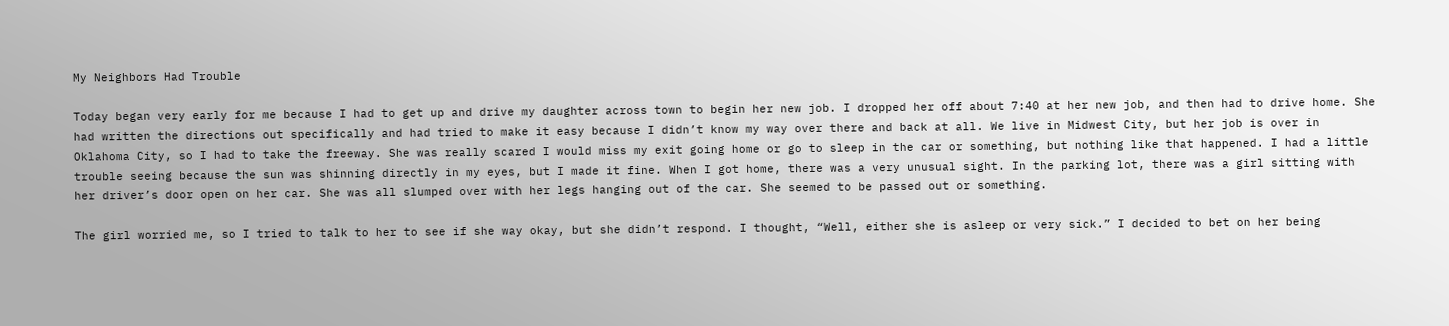My Neighbors Had Trouble

Today began very early for me because I had to get up and drive my daughter across town to begin her new job. I dropped her off about 7:40 at her new job, and then had to drive home. She had written the directions out specifically and had tried to make it easy because I didn’t know my way over there and back at all. We live in Midwest City, but her job is over in Oklahoma City, so I had to take the freeway. She was really scared I would miss my exit going home or go to sleep in the car or something, but nothing like that happened. I had a little trouble seeing because the sun was shinning directly in my eyes, but I made it fine. When I got home, there was a very unusual sight. In the parking lot, there was a girl sitting with her driver’s door open on her car. She was all slumped over with her legs hanging out of the car. She seemed to be passed out or something.

The girl worried me, so I tried to talk to her to see if she way okay, but she didn’t respond. I thought, “Well, either she is asleep or very sick.” I decided to bet on her being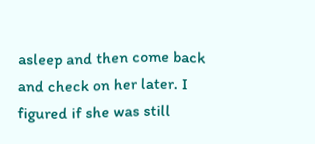asleep and then come back and check on her later. I figured if she was still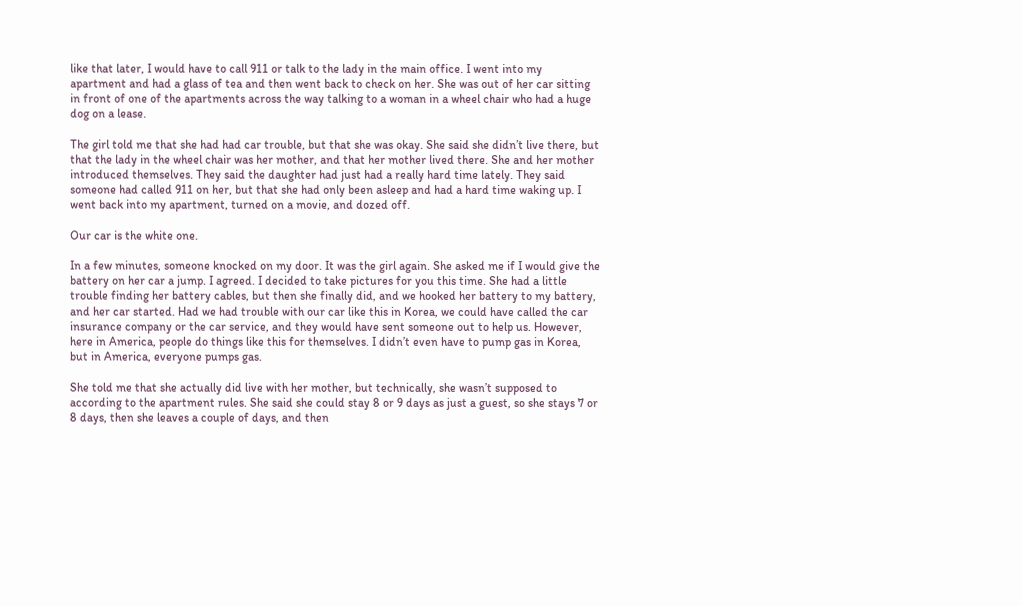like that later, I would have to call 911 or talk to the lady in the main office. I went into my apartment and had a glass of tea and then went back to check on her. She was out of her car sitting in front of one of the apartments across the way talking to a woman in a wheel chair who had a huge dog on a lease.

The girl told me that she had had car trouble, but that she was okay. She said she didn’t live there, but that the lady in the wheel chair was her mother, and that her mother lived there. She and her mother introduced themselves. They said the daughter had just had a really hard time lately. They said someone had called 911 on her, but that she had only been asleep and had a hard time waking up. I went back into my apartment, turned on a movie, and dozed off.

Our car is the white one.

In a few minutes, someone knocked on my door. It was the girl again. She asked me if I would give the battery on her car a jump. I agreed. I decided to take pictures for you this time. She had a little trouble finding her battery cables, but then she finally did, and we hooked her battery to my battery, and her car started. Had we had trouble with our car like this in Korea, we could have called the car insurance company or the car service, and they would have sent someone out to help us. However, here in America, people do things like this for themselves. I didn’t even have to pump gas in Korea, but in America, everyone pumps gas.

She told me that she actually did live with her mother, but technically, she wasn’t supposed to according to the apartment rules. She said she could stay 8 or 9 days as just a guest, so she stays 7 or 8 days, then she leaves a couple of days, and then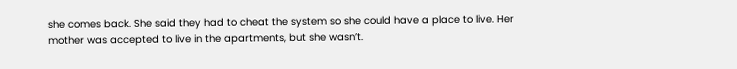she comes back. She said they had to cheat the system so she could have a place to live. Her mother was accepted to live in the apartments, but she wasn’t.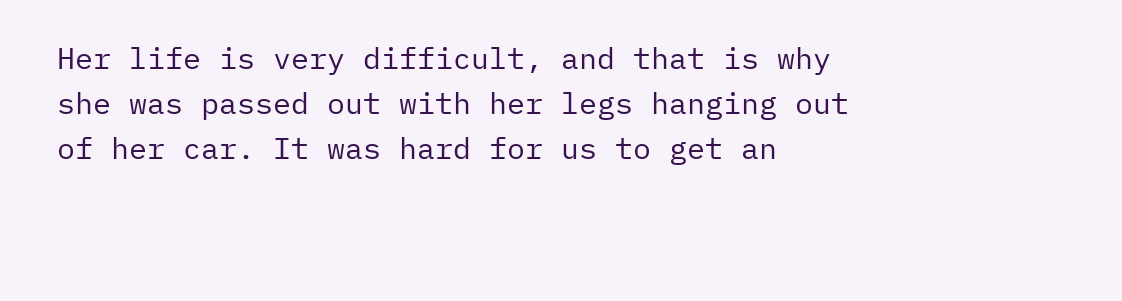Her life is very difficult, and that is why she was passed out with her legs hanging out of her car. It was hard for us to get an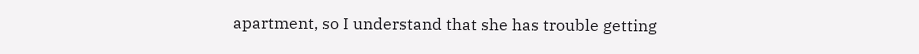apartment, so I understand that she has trouble getting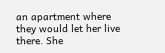an apartment where they would let her live there. She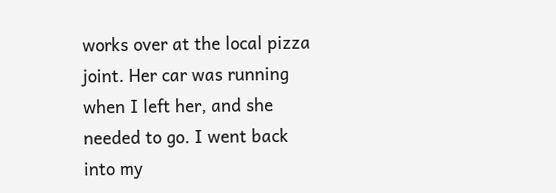works over at the local pizza joint. Her car was running when I left her, and she needed to go. I went back into my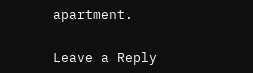apartment.

Leave a Reply